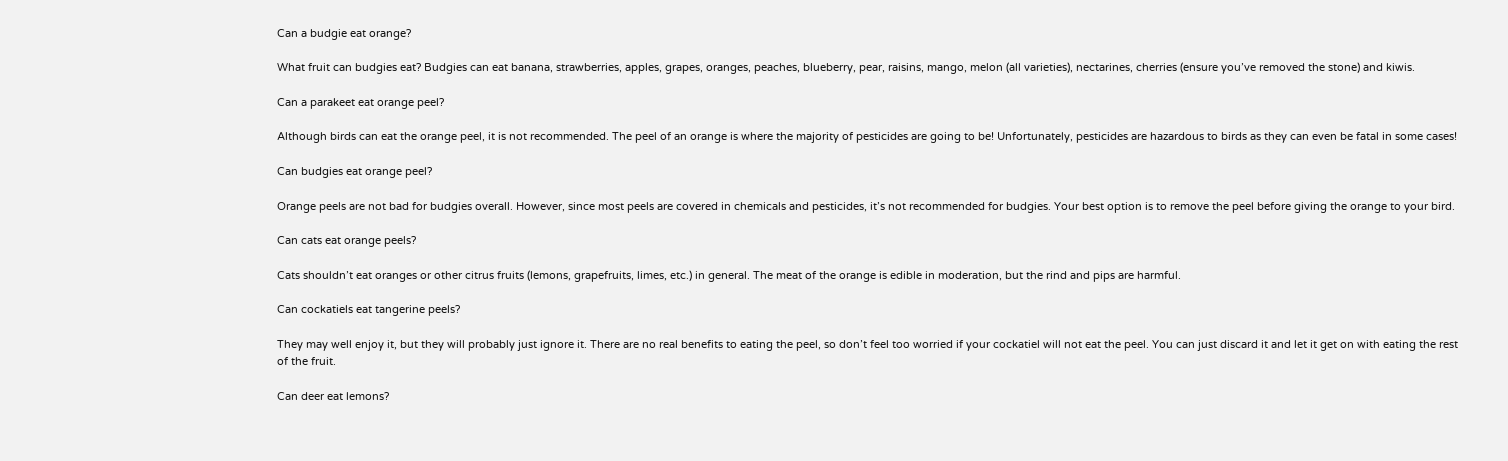Can a budgie eat orange?

What fruit can budgies eat? Budgies can eat banana, strawberries, apples, grapes, oranges, peaches, blueberry, pear, raisins, mango, melon (all varieties), nectarines, cherries (ensure you’ve removed the stone) and kiwis.

Can a parakeet eat orange peel?

Although birds can eat the orange peel, it is not recommended. The peel of an orange is where the majority of pesticides are going to be! Unfortunately, pesticides are hazardous to birds as they can even be fatal in some cases!

Can budgies eat orange peel?

Orange peels are not bad for budgies overall. However, since most peels are covered in chemicals and pesticides, it’s not recommended for budgies. Your best option is to remove the peel before giving the orange to your bird.

Can cats eat orange peels?

Cats shouldn’t eat oranges or other citrus fruits (lemons, grapefruits, limes, etc.) in general. The meat of the orange is edible in moderation, but the rind and pips are harmful.

Can cockatiels eat tangerine peels?

They may well enjoy it, but they will probably just ignore it. There are no real benefits to eating the peel, so don’t feel too worried if your cockatiel will not eat the peel. You can just discard it and let it get on with eating the rest of the fruit.

Can deer eat lemons?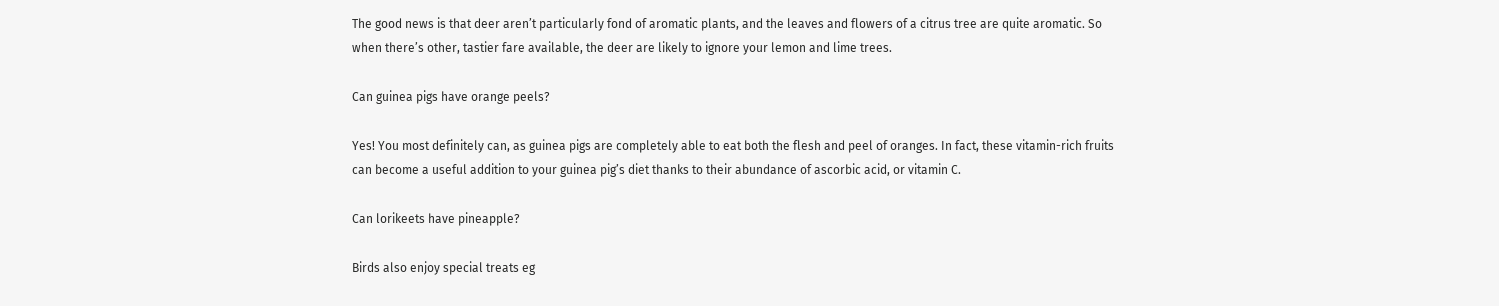The good news is that deer aren’t particularly fond of aromatic plants, and the leaves and flowers of a citrus tree are quite aromatic. So when there’s other, tastier fare available, the deer are likely to ignore your lemon and lime trees.

Can guinea pigs have orange peels?

Yes! You most definitely can, as guinea pigs are completely able to eat both the flesh and peel of oranges. In fact, these vitamin-rich fruits can become a useful addition to your guinea pig’s diet thanks to their abundance of ascorbic acid, or vitamin C.

Can lorikeets have pineapple?

Birds also enjoy special treats eg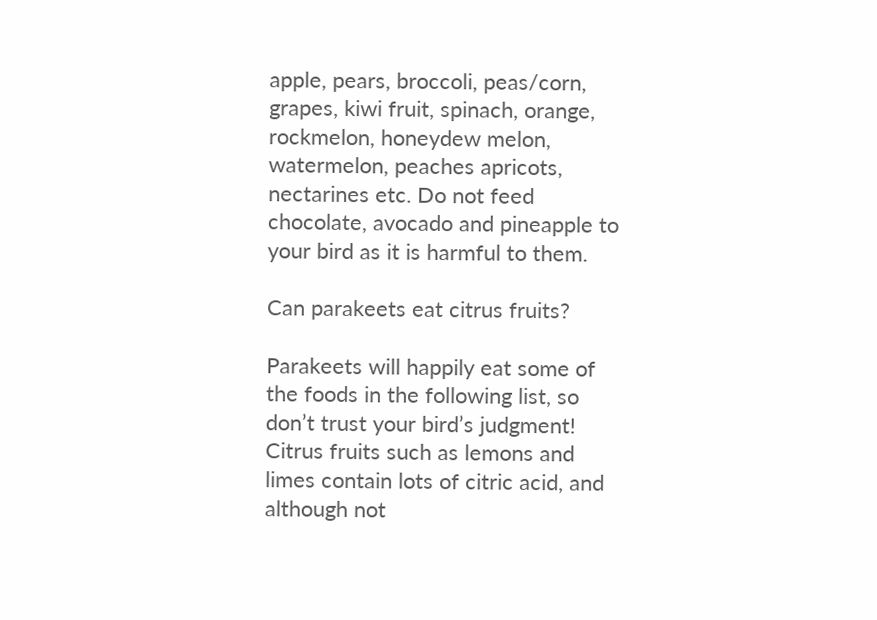apple, pears, broccoli, peas/corn, grapes, kiwi fruit, spinach, orange, rockmelon, honeydew melon, watermelon, peaches apricots, nectarines etc. Do not feed chocolate, avocado and pineapple to your bird as it is harmful to them.

Can parakeets eat citrus fruits?

Parakeets will happily eat some of the foods in the following list, so don’t trust your bird’s judgment! Citrus fruits such as lemons and limes contain lots of citric acid, and although not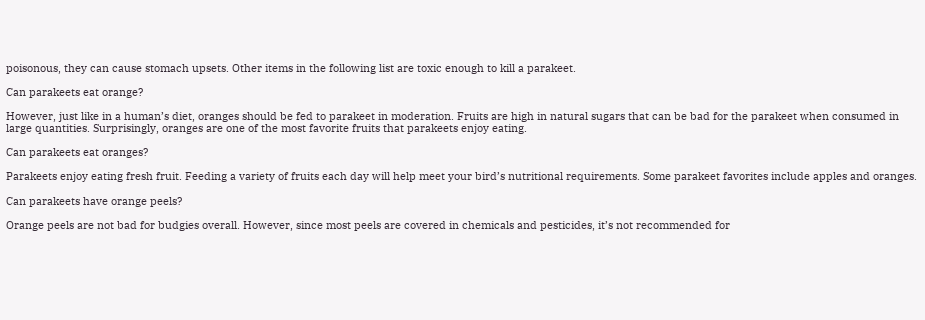poisonous, they can cause stomach upsets. Other items in the following list are toxic enough to kill a parakeet.

Can parakeets eat orange?

However, just like in a human’s diet, oranges should be fed to parakeet in moderation. Fruits are high in natural sugars that can be bad for the parakeet when consumed in large quantities. Surprisingly, oranges are one of the most favorite fruits that parakeets enjoy eating.

Can parakeets eat oranges?

Parakeets enjoy eating fresh fruit. Feeding a variety of fruits each day will help meet your bird’s nutritional requirements. Some parakeet favorites include apples and oranges.

Can parakeets have orange peels?

Orange peels are not bad for budgies overall. However, since most peels are covered in chemicals and pesticides, it’s not recommended for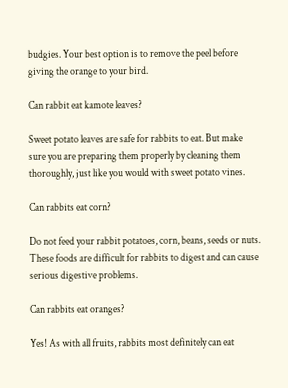budgies. Your best option is to remove the peel before giving the orange to your bird.

Can rabbit eat kamote leaves?

Sweet potato leaves are safe for rabbits to eat. But make sure you are preparing them properly by cleaning them thoroughly, just like you would with sweet potato vines.

Can rabbits eat corn?

Do not feed your rabbit potatoes, corn, beans, seeds or nuts. These foods are difficult for rabbits to digest and can cause serious digestive problems.

Can rabbits eat oranges?

Yes! As with all fruits, rabbits most definitely can eat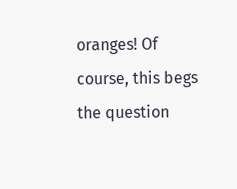oranges! Of course, this begs the question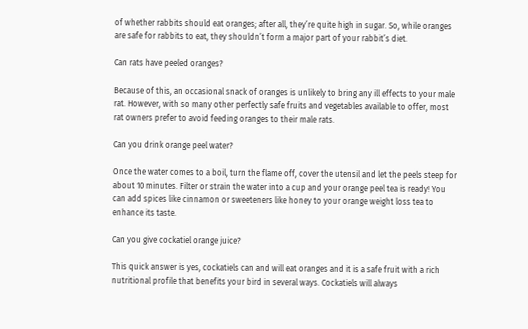of whether rabbits should eat oranges; after all, they’re quite high in sugar. So, while oranges are safe for rabbits to eat, they shouldn’t form a major part of your rabbit’s diet.

Can rats have peeled oranges?

Because of this, an occasional snack of oranges is unlikely to bring any ill effects to your male rat. However, with so many other perfectly safe fruits and vegetables available to offer, most rat owners prefer to avoid feeding oranges to their male rats.

Can you drink orange peel water?

Once the water comes to a boil, turn the flame off, cover the utensil and let the peels steep for about 10 minutes. Filter or strain the water into a cup and your orange peel tea is ready! You can add spices like cinnamon or sweeteners like honey to your orange weight loss tea to enhance its taste.

Can you give cockatiel orange juice?

This quick answer is yes, cockatiels can and will eat oranges and it is a safe fruit with a rich nutritional profile that benefits your bird in several ways. Cockatiels will always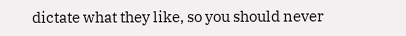dictate what they like, so you should never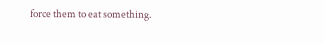force them to eat something.